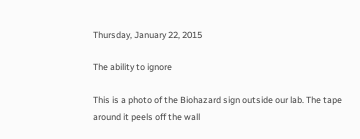Thursday, January 22, 2015

The ability to ignore

This is a photo of the Biohazard sign outside our lab. The tape around it peels off the wall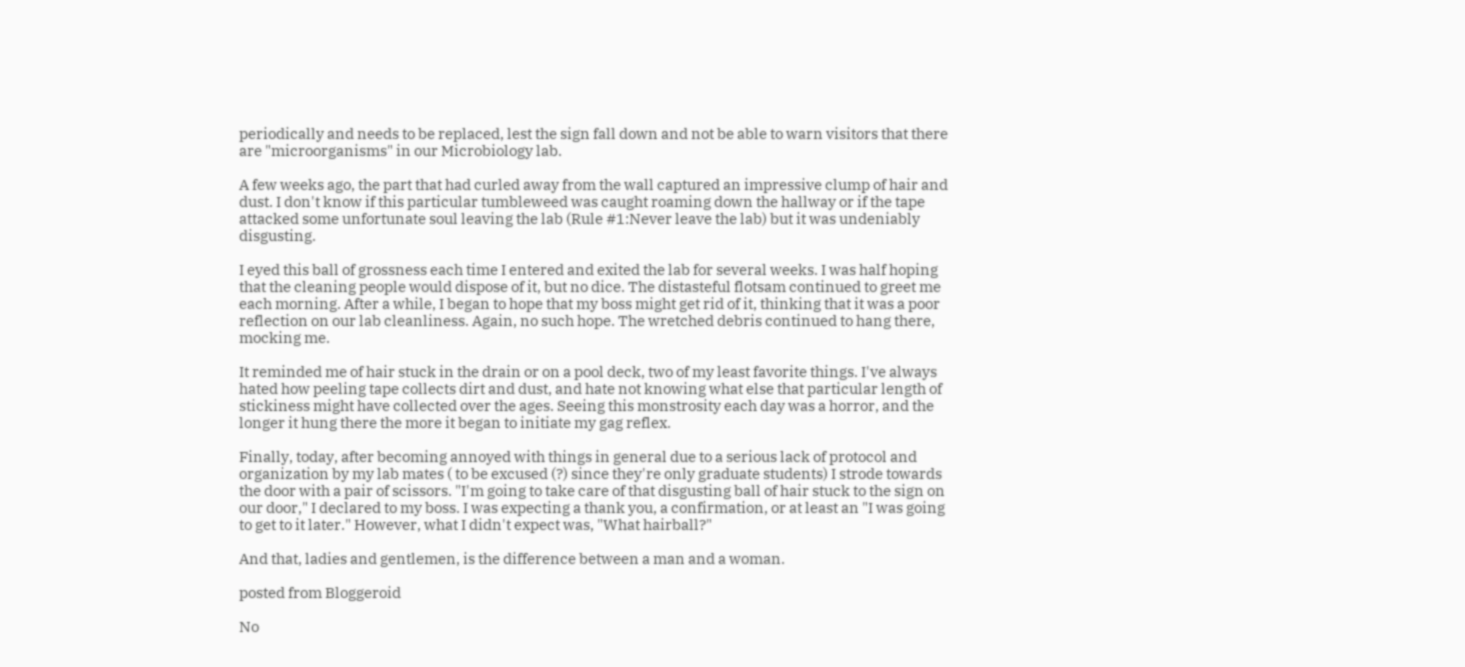periodically and needs to be replaced, lest the sign fall down and not be able to warn visitors that there are "microorganisms" in our Microbiology lab.

A few weeks ago, the part that had curled away from the wall captured an impressive clump of hair and dust. I don't know if this particular tumbleweed was caught roaming down the hallway or if the tape attacked some unfortunate soul leaving the lab (Rule #1:Never leave the lab) but it was undeniably disgusting.

I eyed this ball of grossness each time I entered and exited the lab for several weeks. I was half hoping that the cleaning people would dispose of it, but no dice. The distasteful flotsam continued to greet me each morning. After a while, I began to hope that my boss might get rid of it, thinking that it was a poor reflection on our lab cleanliness. Again, no such hope. The wretched debris continued to hang there, mocking me.

It reminded me of hair stuck in the drain or on a pool deck, two of my least favorite things. I've always hated how peeling tape collects dirt and dust, and hate not knowing what else that particular length of stickiness might have collected over the ages. Seeing this monstrosity each day was a horror, and the longer it hung there the more it began to initiate my gag reflex.

Finally, today, after becoming annoyed with things in general due to a serious lack of protocol and organization by my lab mates ( to be excused (?) since they're only graduate students) I strode towards the door with a pair of scissors. "I'm going to take care of that disgusting ball of hair stuck to the sign on our door," I declared to my boss. I was expecting a thank you, a confirmation, or at least an "I was going to get to it later." However, what I didn't expect was, "What hairball?"

And that, ladies and gentlemen, is the difference between a man and a woman.

posted from Bloggeroid

No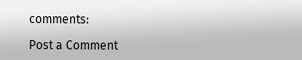comments:

Post a Comment